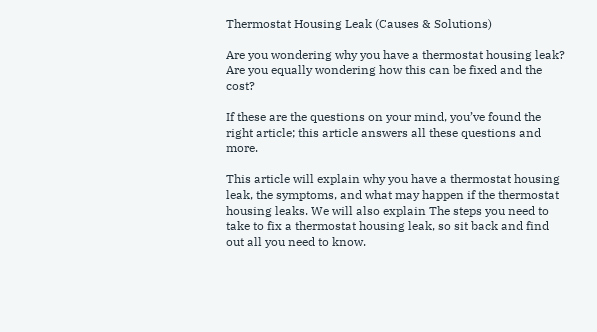Thermostat Housing Leak (Causes & Solutions)

Are you wondering why you have a thermostat housing leak? Are you equally wondering how this can be fixed and the cost?

If these are the questions on your mind, you’ve found the right article; this article answers all these questions and more.

This article will explain why you have a thermostat housing leak, the symptoms, and what may happen if the thermostat housing leaks. We will also explain The steps you need to take to fix a thermostat housing leak, so sit back and find out all you need to know.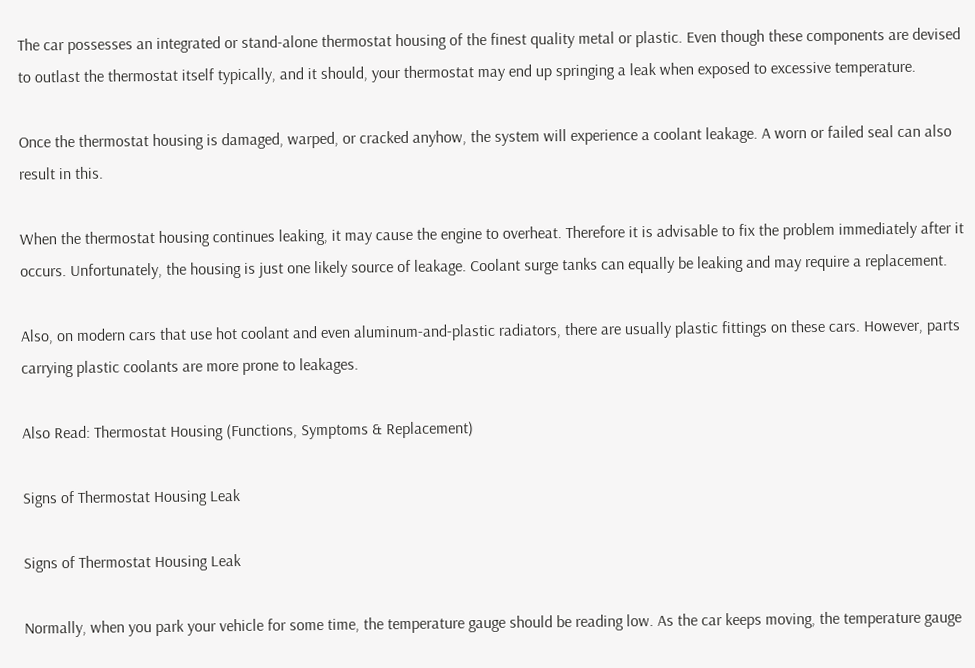The car possesses an integrated or stand-alone thermostat housing of the finest quality metal or plastic. Even though these components are devised to outlast the thermostat itself typically, and it should, your thermostat may end up springing a leak when exposed to excessive temperature.

Once the thermostat housing is damaged, warped, or cracked anyhow, the system will experience a coolant leakage. A worn or failed seal can also result in this.

When the thermostat housing continues leaking, it may cause the engine to overheat. Therefore it is advisable to fix the problem immediately after it occurs. Unfortunately, the housing is just one likely source of leakage. Coolant surge tanks can equally be leaking and may require a replacement.

Also, on modern cars that use hot coolant and even aluminum-and-plastic radiators, there are usually plastic fittings on these cars. However, parts carrying plastic coolants are more prone to leakages.

Also Read: Thermostat Housing (Functions, Symptoms & Replacement)

Signs of Thermostat Housing Leak

Signs of Thermostat Housing Leak

Normally, when you park your vehicle for some time, the temperature gauge should be reading low. As the car keeps moving, the temperature gauge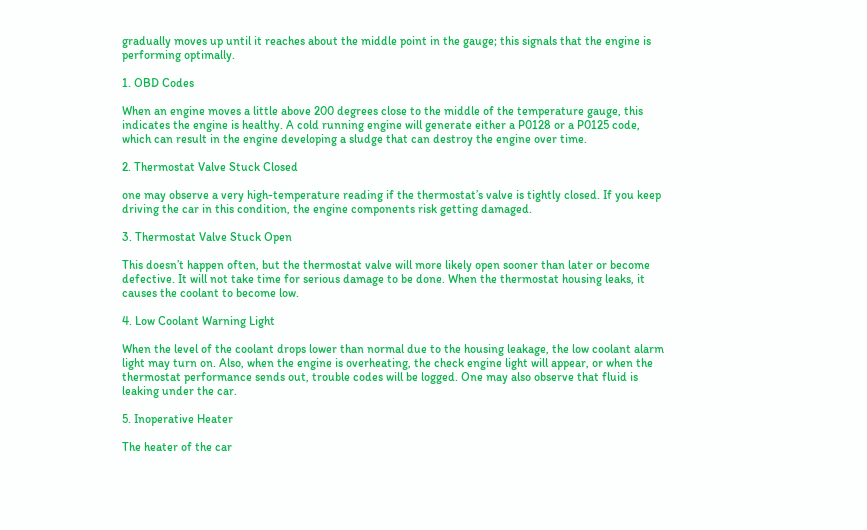gradually moves up until it reaches about the middle point in the gauge; this signals that the engine is performing optimally.

1. OBD Codes

When an engine moves a little above 200 degrees close to the middle of the temperature gauge, this indicates the engine is healthy. A cold running engine will generate either a P0128 or a P0125 code, which can result in the engine developing a sludge that can destroy the engine over time.

2. Thermostat Valve Stuck Closed

one may observe a very high-temperature reading if the thermostat’s valve is tightly closed. If you keep driving the car in this condition, the engine components risk getting damaged.

3. Thermostat Valve Stuck Open

This doesn’t happen often, but the thermostat valve will more likely open sooner than later or become defective. It will not take time for serious damage to be done. When the thermostat housing leaks, it causes the coolant to become low.

4. Low Coolant Warning Light

When the level of the coolant drops lower than normal due to the housing leakage, the low coolant alarm light may turn on. Also, when the engine is overheating, the check engine light will appear, or when the thermostat performance sends out, trouble codes will be logged. One may also observe that fluid is leaking under the car.

5. Inoperative Heater

The heater of the car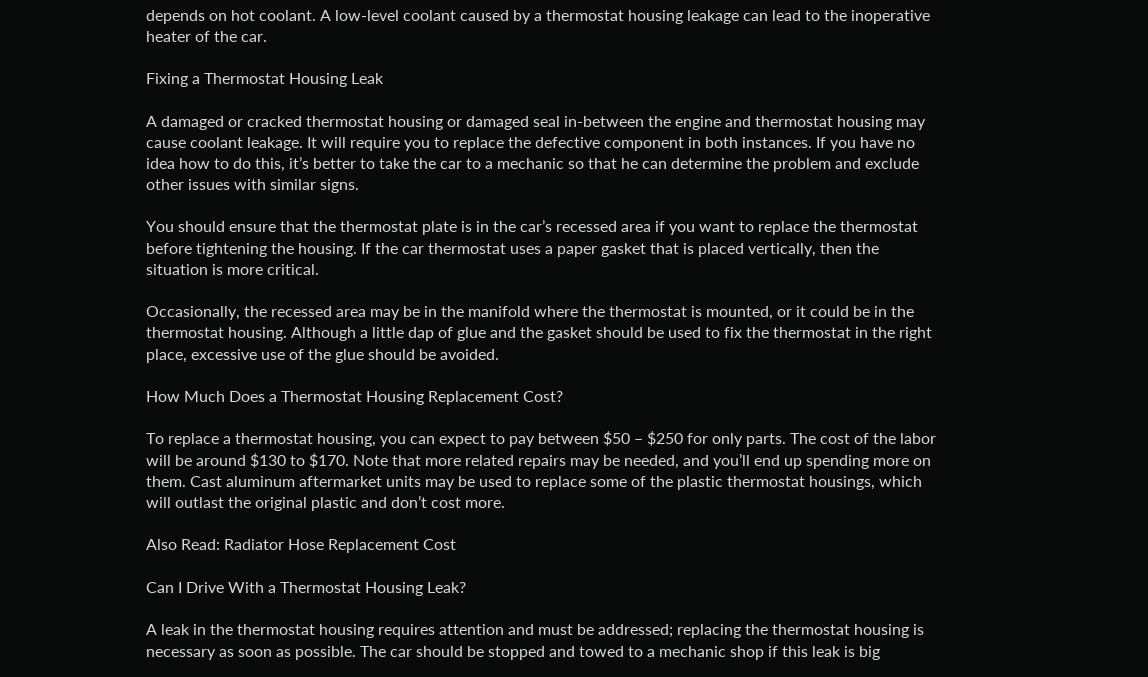depends on hot coolant. A low-level coolant caused by a thermostat housing leakage can lead to the inoperative heater of the car.

Fixing a Thermostat Housing Leak

A damaged or cracked thermostat housing or damaged seal in-between the engine and thermostat housing may cause coolant leakage. It will require you to replace the defective component in both instances. If you have no idea how to do this, it’s better to take the car to a mechanic so that he can determine the problem and exclude other issues with similar signs.

You should ensure that the thermostat plate is in the car’s recessed area if you want to replace the thermostat before tightening the housing. If the car thermostat uses a paper gasket that is placed vertically, then the situation is more critical.

Occasionally, the recessed area may be in the manifold where the thermostat is mounted, or it could be in the thermostat housing. Although a little dap of glue and the gasket should be used to fix the thermostat in the right place, excessive use of the glue should be avoided.

How Much Does a Thermostat Housing Replacement Cost?

To replace a thermostat housing, you can expect to pay between $50 – $250 for only parts. The cost of the labor will be around $130 to $170. Note that more related repairs may be needed, and you’ll end up spending more on them. Cast aluminum aftermarket units may be used to replace some of the plastic thermostat housings, which will outlast the original plastic and don’t cost more.

Also Read: Radiator Hose Replacement Cost

Can I Drive With a Thermostat Housing Leak?

A leak in the thermostat housing requires attention and must be addressed; replacing the thermostat housing is necessary as soon as possible. The car should be stopped and towed to a mechanic shop if this leak is big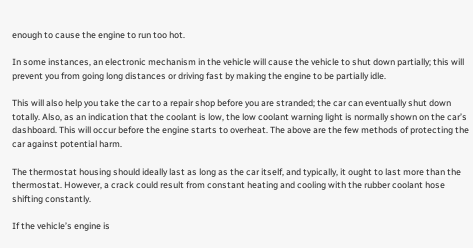enough to cause the engine to run too hot.

In some instances, an electronic mechanism in the vehicle will cause the vehicle to shut down partially; this will prevent you from going long distances or driving fast by making the engine to be partially idle.

This will also help you take the car to a repair shop before you are stranded; the car can eventually shut down totally. Also, as an indication that the coolant is low, the low coolant warning light is normally shown on the car’s dashboard. This will occur before the engine starts to overheat. The above are the few methods of protecting the car against potential harm.

The thermostat housing should ideally last as long as the car itself, and typically, it ought to last more than the thermostat. However, a crack could result from constant heating and cooling with the rubber coolant hose shifting constantly.

If the vehicle’s engine is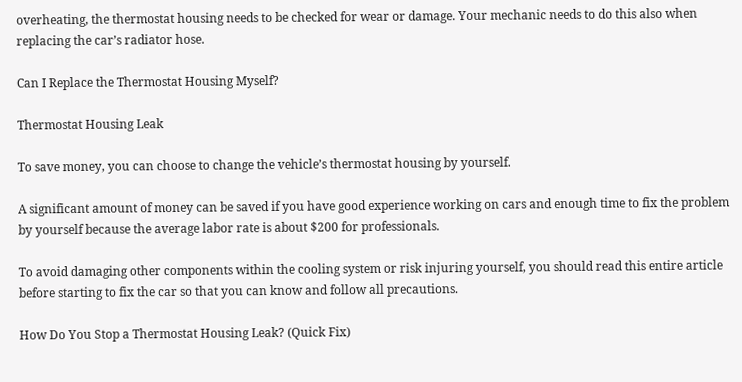overheating, the thermostat housing needs to be checked for wear or damage. Your mechanic needs to do this also when replacing the car’s radiator hose.

Can I Replace the Thermostat Housing Myself?

Thermostat Housing Leak

To save money, you can choose to change the vehicle’s thermostat housing by yourself.

A significant amount of money can be saved if you have good experience working on cars and enough time to fix the problem by yourself because the average labor rate is about $200 for professionals.

To avoid damaging other components within the cooling system or risk injuring yourself, you should read this entire article before starting to fix the car so that you can know and follow all precautions.

How Do You Stop a Thermostat Housing Leak? (Quick Fix)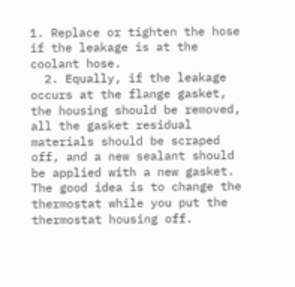1. Replace or tighten the hose if the leakage is at the coolant hose.
  2. Equally, if the leakage occurs at the flange gasket, the housing should be removed, all the gasket residual materials should be scraped off, and a new sealant should be applied with a new gasket. The good idea is to change the thermostat while you put the thermostat housing off.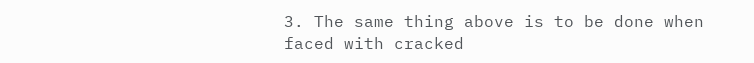3. The same thing above is to be done when faced with cracked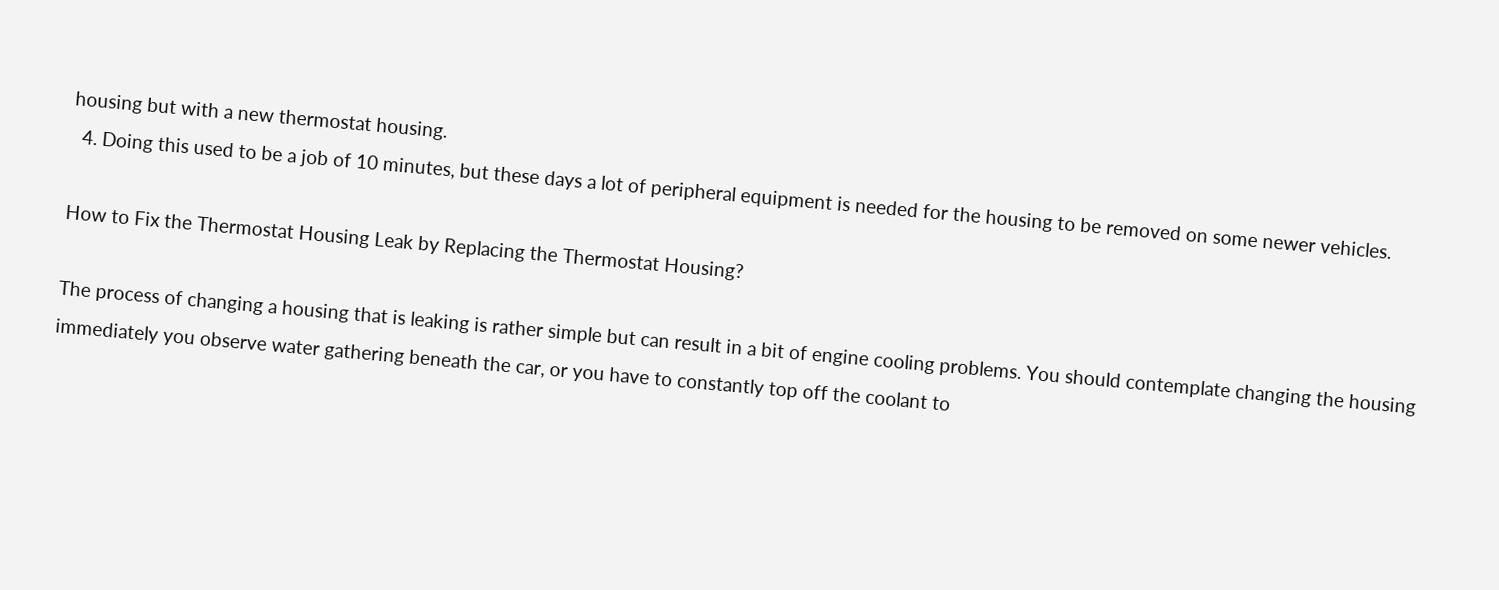housing but with a new thermostat housing.
  4. Doing this used to be a job of 10 minutes, but these days a lot of peripheral equipment is needed for the housing to be removed on some newer vehicles.

How to Fix the Thermostat Housing Leak by Replacing the Thermostat Housing?

The process of changing a housing that is leaking is rather simple but can result in a bit of engine cooling problems. You should contemplate changing the housing immediately you observe water gathering beneath the car, or you have to constantly top off the coolant to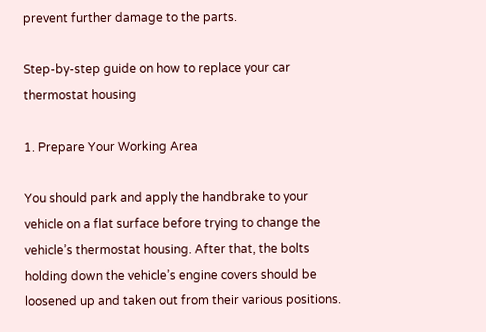prevent further damage to the parts.

Step-by-step guide on how to replace your car thermostat housing

1. Prepare Your Working Area

You should park and apply the handbrake to your vehicle on a flat surface before trying to change the vehicle’s thermostat housing. After that, the bolts holding down the vehicle’s engine covers should be loosened up and taken out from their various positions.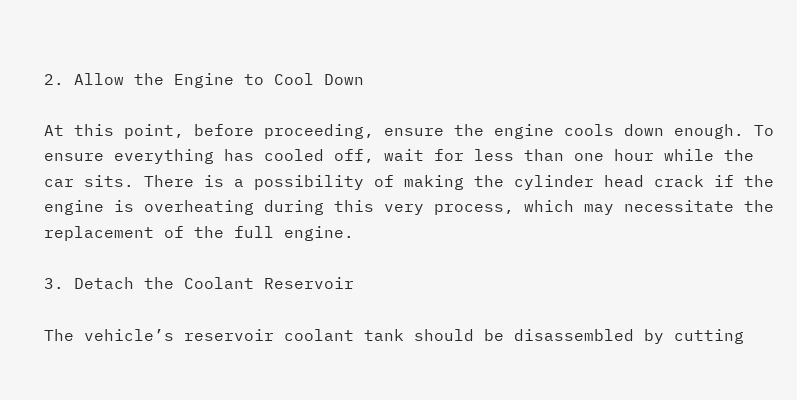2. Allow the Engine to Cool Down

At this point, before proceeding, ensure the engine cools down enough. To ensure everything has cooled off, wait for less than one hour while the car sits. There is a possibility of making the cylinder head crack if the engine is overheating during this very process, which may necessitate the replacement of the full engine.

3. Detach the Coolant Reservoir

The vehicle’s reservoir coolant tank should be disassembled by cutting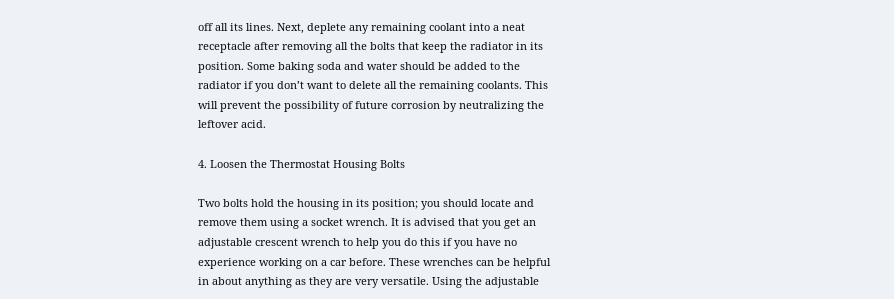off all its lines. Next, deplete any remaining coolant into a neat receptacle after removing all the bolts that keep the radiator in its position. Some baking soda and water should be added to the radiator if you don’t want to delete all the remaining coolants. This will prevent the possibility of future corrosion by neutralizing the leftover acid.

4. Loosen the Thermostat Housing Bolts

Two bolts hold the housing in its position; you should locate and remove them using a socket wrench. It is advised that you get an adjustable crescent wrench to help you do this if you have no experience working on a car before. These wrenches can be helpful in about anything as they are very versatile. Using the adjustable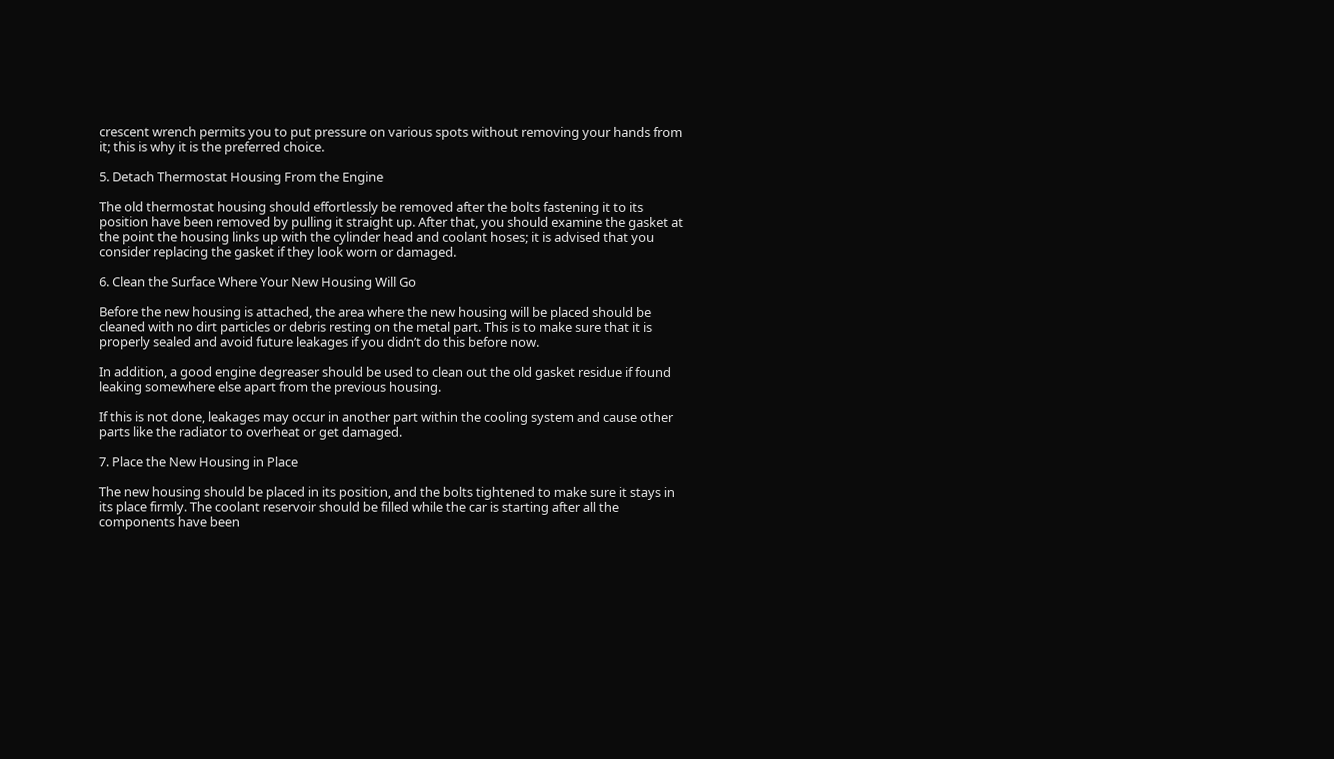crescent wrench permits you to put pressure on various spots without removing your hands from it; this is why it is the preferred choice.

5. Detach Thermostat Housing From the Engine

The old thermostat housing should effortlessly be removed after the bolts fastening it to its position have been removed by pulling it straight up. After that, you should examine the gasket at the point the housing links up with the cylinder head and coolant hoses; it is advised that you consider replacing the gasket if they look worn or damaged.

6. Clean the Surface Where Your New Housing Will Go

Before the new housing is attached, the area where the new housing will be placed should be cleaned with no dirt particles or debris resting on the metal part. This is to make sure that it is properly sealed and avoid future leakages if you didn’t do this before now.

In addition, a good engine degreaser should be used to clean out the old gasket residue if found leaking somewhere else apart from the previous housing.

If this is not done, leakages may occur in another part within the cooling system and cause other parts like the radiator to overheat or get damaged.

7. Place the New Housing in Place

The new housing should be placed in its position, and the bolts tightened to make sure it stays in its place firmly. The coolant reservoir should be filled while the car is starting after all the components have been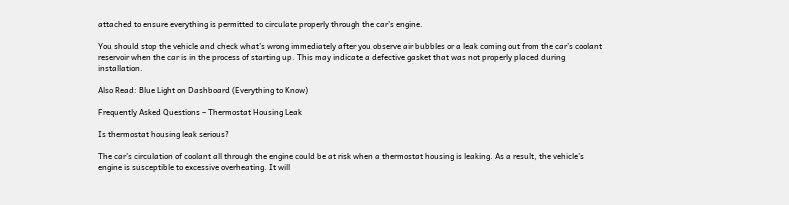attached to ensure everything is permitted to circulate properly through the car’s engine.

You should stop the vehicle and check what’s wrong immediately after you observe air bubbles or a leak coming out from the car’s coolant reservoir when the car is in the process of starting up. This may indicate a defective gasket that was not properly placed during installation.

Also Read: Blue Light on Dashboard (Everything to Know)

Frequently Asked Questions – Thermostat Housing Leak

Is thermostat housing leak serious?

The car’s circulation of coolant all through the engine could be at risk when a thermostat housing is leaking. As a result, the vehicle’s engine is susceptible to excessive overheating. It will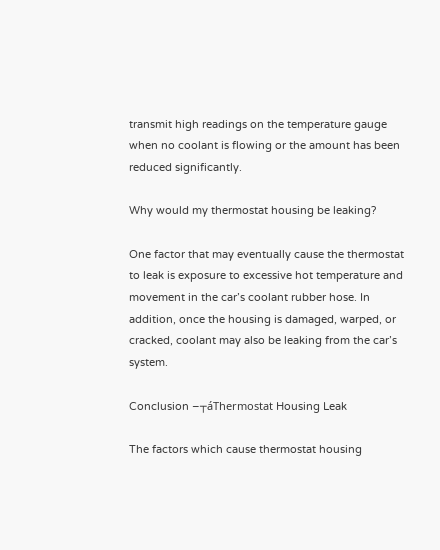transmit high readings on the temperature gauge when no coolant is flowing or the amount has been reduced significantly.

Why would my thermostat housing be leaking?

One factor that may eventually cause the thermostat to leak is exposure to excessive hot temperature and movement in the car’s coolant rubber hose. In addition, once the housing is damaged, warped, or cracked, coolant may also be leaking from the car’s system.

Conclusion –┬áThermostat Housing Leak

The factors which cause thermostat housing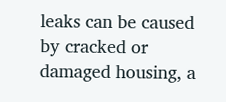leaks can be caused by cracked or damaged housing, a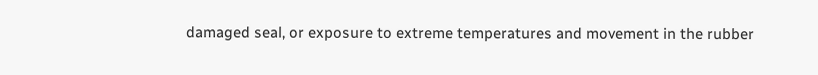damaged seal, or exposure to extreme temperatures and movement in the rubber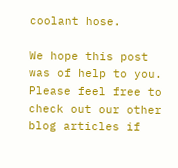coolant hose.

We hope this post was of help to you. Please feel free to check out our other blog articles if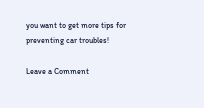you want to get more tips for preventing car troubles!

Leave a Comment